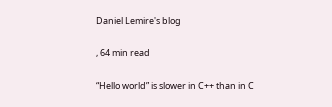Daniel Lemire's blog

, 64 min read

“Hello world” is slower in C++ than in C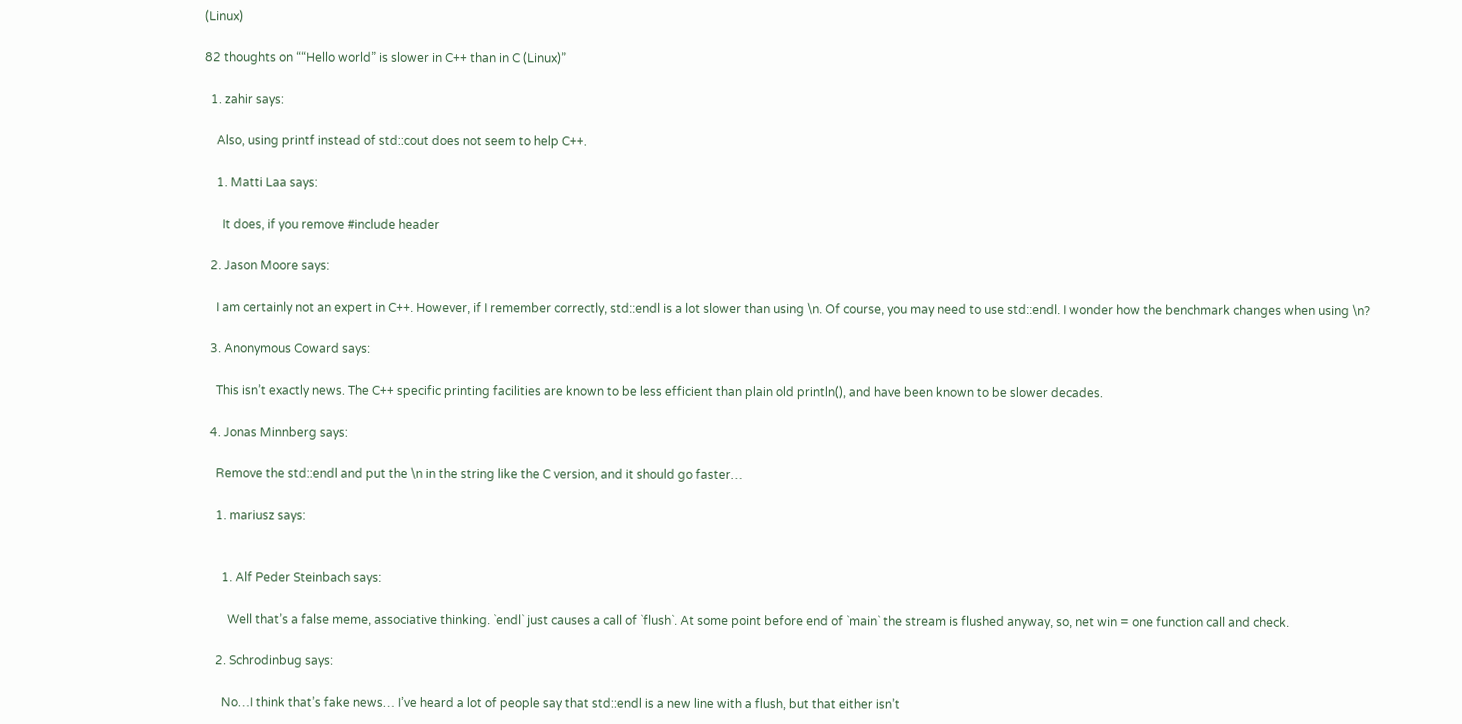(Linux)

82 thoughts on ““Hello world” is slower in C++ than in C (Linux)”

  1. zahir says:

    Also, using printf instead of std::cout does not seem to help C++.

    1. Matti Laa says:

      It does, if you remove #include header

  2. Jason Moore says:

    I am certainly not an expert in C++. However, if I remember correctly, std::endl is a lot slower than using \n. Of course, you may need to use std::endl. I wonder how the benchmark changes when using \n?

  3. Anonymous Coward says:

    This isn’t exactly news. The C++ specific printing facilities are known to be less efficient than plain old println(), and have been known to be slower decades.

  4. Jonas Minnberg says:

    Remove the std::endl and put the \n in the string like the C version, and it should go faster…

    1. mariusz says:


      1. Alf Peder Steinbach says:

        Well that’s a false meme, associative thinking. `endl` just causes a call of `flush`. At some point before end of `main` the stream is flushed anyway, so, net win = one function call and check.

    2. Schrodinbug says:

      No…I think that’s fake news… I’ve heard a lot of people say that std::endl is a new line with a flush, but that either isn’t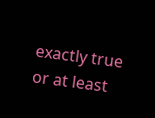exactly true or at least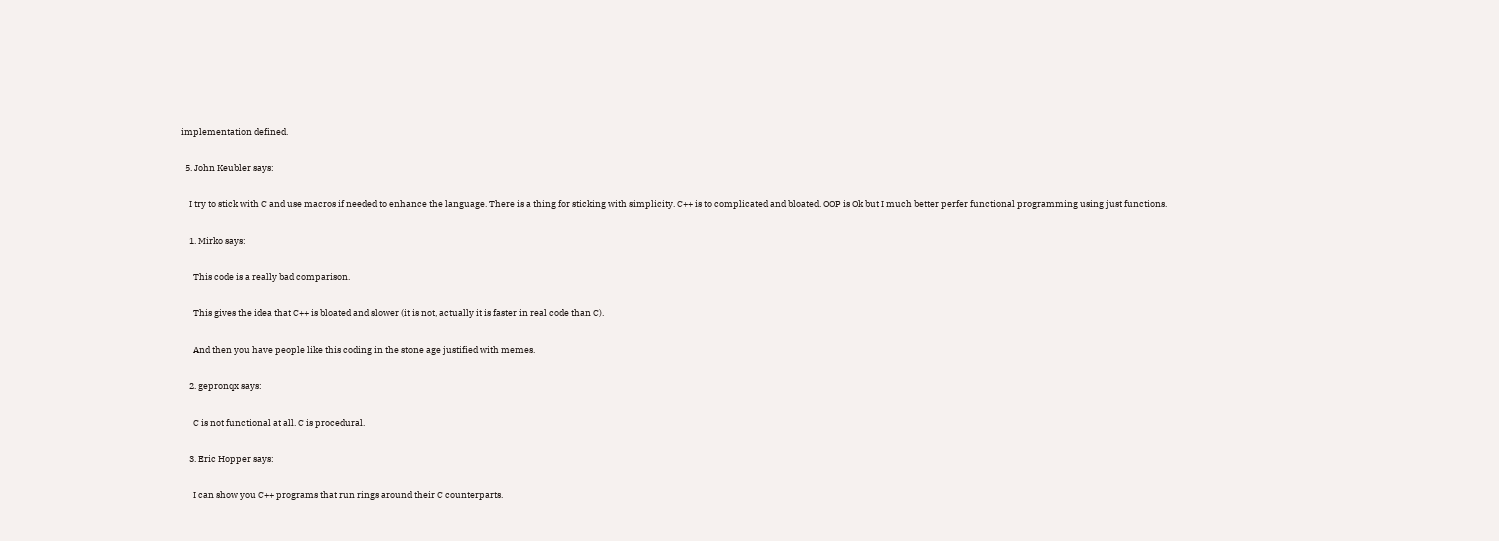implementation defined.

  5. John Keubler says:

    I try to stick with C and use macros if needed to enhance the language. There is a thing for sticking with simplicity. C++ is to complicated and bloated. OOP is Ok but I much better perfer functional programming using just functions.

    1. Mirko says:

      This code is a really bad comparison.

      This gives the idea that C++ is bloated and slower (it is not, actually it is faster in real code than C).

      And then you have people like this coding in the stone age justified with memes.

    2. gepronqx says:

      C is not functional at all. C is procedural.

    3. Eric Hopper says:

      I can show you C++ programs that run rings around their C counterparts.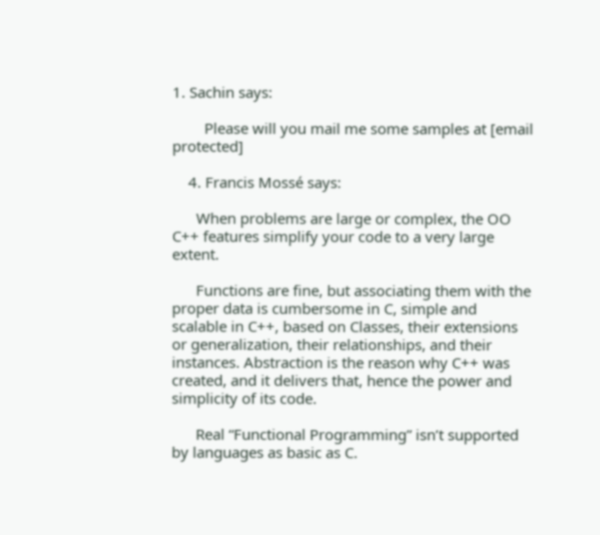1. Sachin says:

        Please will you mail me some samples at [email protected]

    4. Francis Mossé says:

      When problems are large or complex, the OO C++ features simplify your code to a very large extent.

      Functions are fine, but associating them with the proper data is cumbersome in C, simple and scalable in C++, based on Classes, their extensions or generalization, their relationships, and their instances. Abstraction is the reason why C++ was created, and it delivers that, hence the power and simplicity of its code.

      Real “Functional Programming” isn’t supported by languages as basic as C.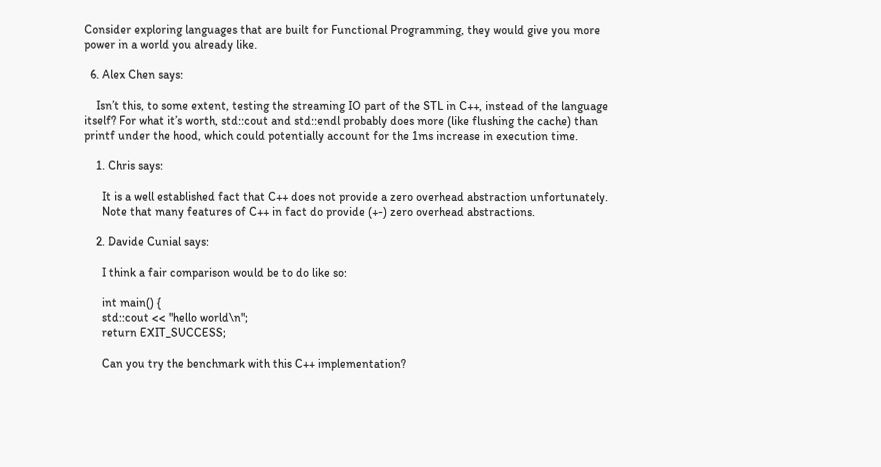Consider exploring languages that are built for Functional Programming, they would give you more power in a world you already like.

  6. Alex Chen says:

    Isn’t this, to some extent, testing the streaming IO part of the STL in C++, instead of the language itself? For what it’s worth, std::cout and std::endl probably does more (like flushing the cache) than printf under the hood, which could potentially account for the 1ms increase in execution time.

    1. Chris says:

      It is a well established fact that C++ does not provide a zero overhead abstraction unfortunately.
      Note that many features of C++ in fact do provide (+-) zero overhead abstractions.

    2. Davide Cunial says:

      I think a fair comparison would be to do like so:

      int main() {
      std::cout << "hello world\n";
      return EXIT_SUCCESS;

      Can you try the benchmark with this C++ implementation?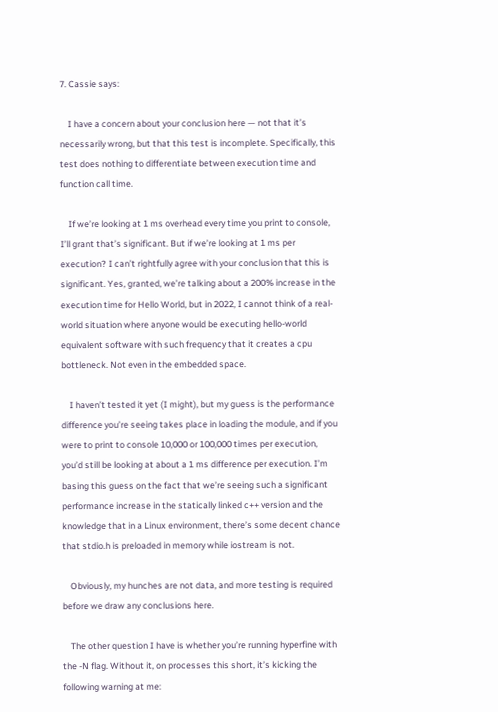7. Cassie says:

    I have a concern about your conclusion here — not that it’s necessarily wrong, but that this test is incomplete. Specifically, this test does nothing to differentiate between execution time and function call time.

    If we’re looking at 1 ms overhead every time you print to console, I’ll grant that’s significant. But if we’re looking at 1 ms per execution? I can’t rightfully agree with your conclusion that this is significant. Yes, granted, we’re talking about a 200% increase in the execution time for Hello World, but in 2022, I cannot think of a real-world situation where anyone would be executing hello-world equivalent software with such frequency that it creates a cpu bottleneck. Not even in the embedded space.

    I haven’t tested it yet (I might), but my guess is the performance difference you’re seeing takes place in loading the module, and if you were to print to console 10,000 or 100,000 times per execution, you’d still be looking at about a 1 ms difference per execution. I’m basing this guess on the fact that we’re seeing such a significant performance increase in the statically linked c++ version and the knowledge that in a Linux environment, there’s some decent chance that stdio.h is preloaded in memory while iostream is not.

    Obviously, my hunches are not data, and more testing is required before we draw any conclusions here.

    The other question I have is whether you’re running hyperfine with the -N flag. Without it, on processes this short, it’s kicking the following warning at me: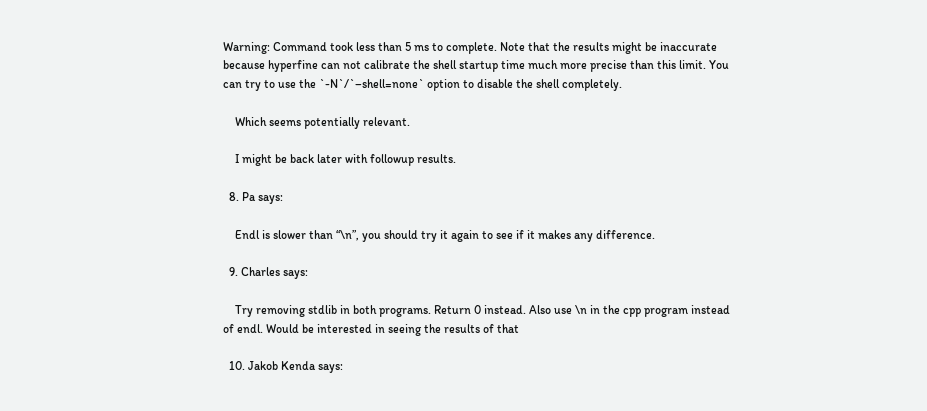Warning: Command took less than 5 ms to complete. Note that the results might be inaccurate because hyperfine can not calibrate the shell startup time much more precise than this limit. You can try to use the `-N`/`–shell=none` option to disable the shell completely.

    Which seems potentially relevant.

    I might be back later with followup results.

  8. Pa says:

    Endl is slower than “\n”, you should try it again to see if it makes any difference.

  9. Charles says:

    Try removing stdlib in both programs. Return 0 instead. Also use \n in the cpp program instead of endl. Would be interested in seeing the results of that

  10. Jakob Kenda says: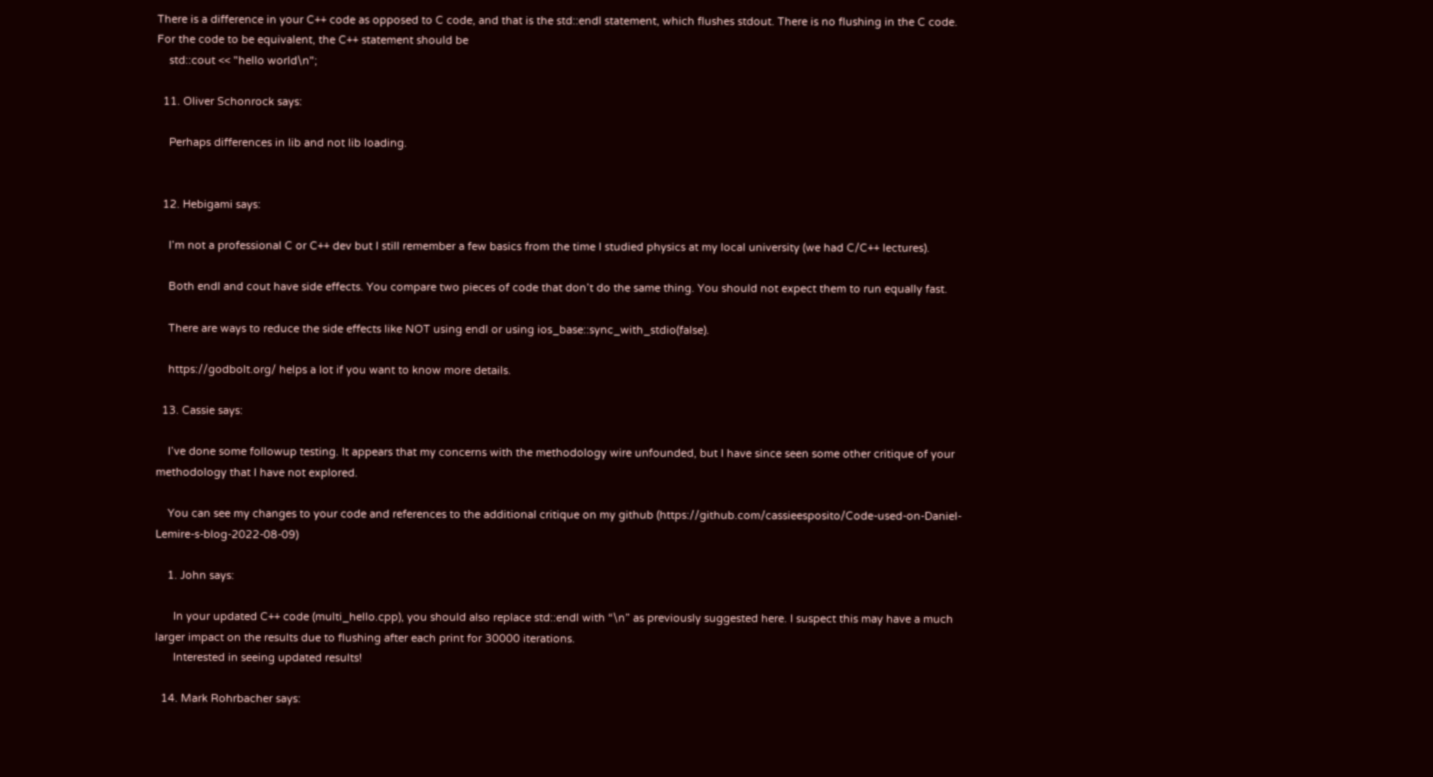There is a difference in your C++ code as opposed to C code, and that is the std::endl statement, which flushes stdout. There is no flushing in the C code. For the code to be equivalent, the C++ statement should be
    std::cout << "hello world\n";

  11. Oliver Schonrock says:

    Perhaps differences in lib and not lib loading.


  12. Hebigami says:

    I’m not a professional C or C++ dev but I still remember a few basics from the time I studied physics at my local university (we had C/C++ lectures).

    Both endl and cout have side effects. You compare two pieces of code that don’t do the same thing. You should not expect them to run equally fast.

    There are ways to reduce the side effects like NOT using endl or using ios_base::sync_with_stdio(false).

    https://godbolt.org/ helps a lot if you want to know more details.

  13. Cassie says:

    I’ve done some followup testing. It appears that my concerns with the methodology wire unfounded, but I have since seen some other critique of your methodology that I have not explored.

    You can see my changes to your code and references to the additional critique on my github (https://github.com/cassieesposito/Code-used-on-Daniel-Lemire-s-blog-2022-08-09)

    1. John says:

      In your updated C++ code (multi_hello.cpp), you should also replace std::endl with “\n” as previously suggested here. I suspect this may have a much larger impact on the results due to flushing after each print for 30000 iterations.
      Interested in seeing updated results!

  14. Mark Rohrbacher says: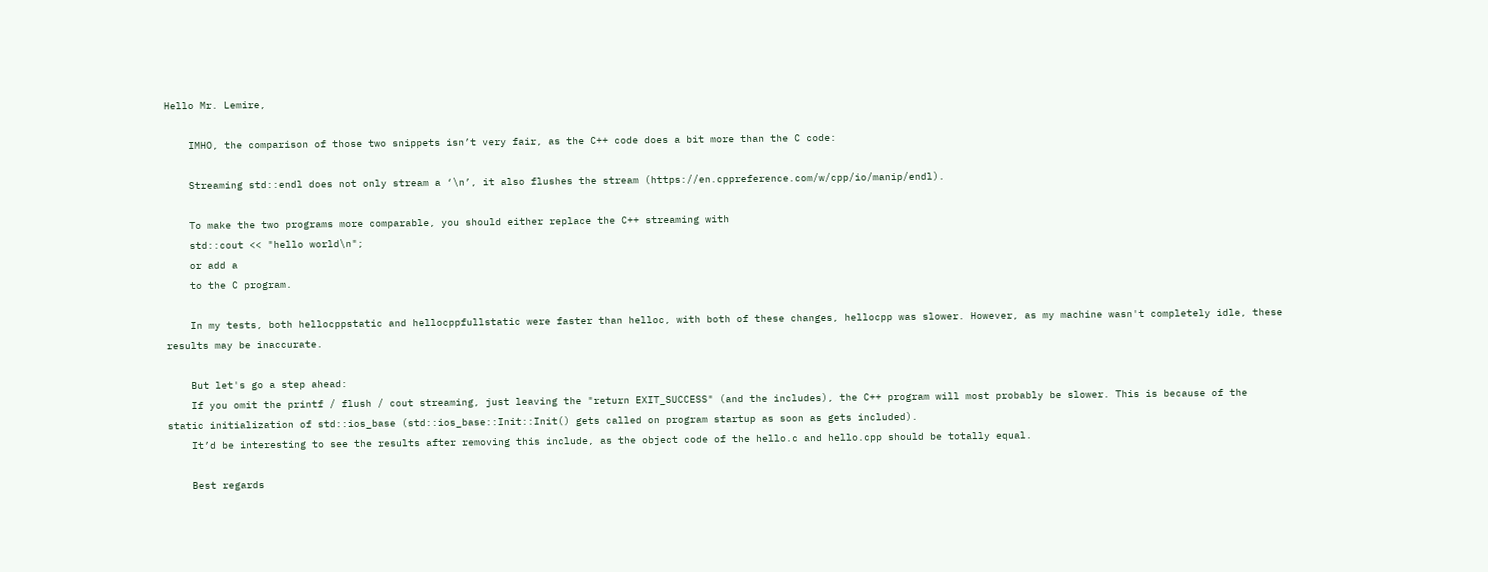Hello Mr. Lemire,

    IMHO, the comparison of those two snippets isn’t very fair, as the C++ code does a bit more than the C code:

    Streaming std::endl does not only stream a ‘\n’, it also flushes the stream (https://en.cppreference.com/w/cpp/io/manip/endl).

    To make the two programs more comparable, you should either replace the C++ streaming with
    std::cout << "hello world\n";
    or add a
    to the C program.

    In my tests, both hellocppstatic and hellocppfullstatic were faster than helloc, with both of these changes, hellocpp was slower. However, as my machine wasn't completely idle, these results may be inaccurate.

    But let's go a step ahead:
    If you omit the printf / flush / cout streaming, just leaving the "return EXIT_SUCCESS" (and the includes), the C++ program will most probably be slower. This is because of the static initialization of std::ios_base (std::ios_base::Init::Init() gets called on program startup as soon as gets included).
    It’d be interesting to see the results after removing this include, as the object code of the hello.c and hello.cpp should be totally equal.

    Best regards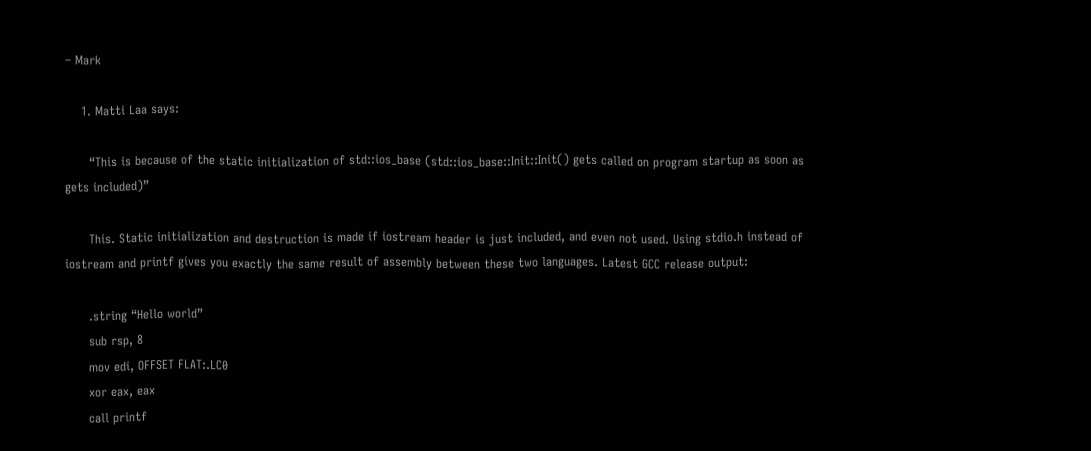– Mark

    1. Matti Laa says:

      “This is because of the static initialization of std::ios_base (std::ios_base::Init::Init() gets called on program startup as soon as gets included)”

      This. Static initialization and destruction is made if iostream header is just included, and even not used. Using stdio.h instead of iostream and printf gives you exactly the same result of assembly between these two languages. Latest GCC release output:

      .string “Hello world”
      sub rsp, 8
      mov edi, OFFSET FLAT:.LC0
      xor eax, eax
      call printf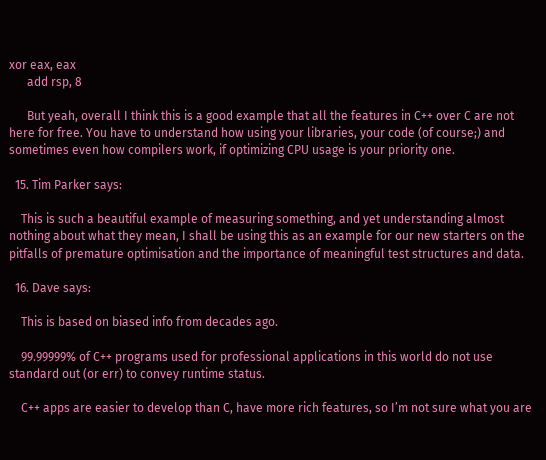xor eax, eax
      add rsp, 8

      But yeah, overall I think this is a good example that all the features in C++ over C are not here for free. You have to understand how using your libraries, your code (of course;) and sometimes even how compilers work, if optimizing CPU usage is your priority one.

  15. Tim Parker says:

    This is such a beautiful example of measuring something, and yet understanding almost nothing about what they mean, I shall be using this as an example for our new starters on the pitfalls of premature optimisation and the importance of meaningful test structures and data.

  16. Dave says:

    This is based on biased info from decades ago.

    99.99999% of C++ programs used for professional applications in this world do not use standard out (or err) to convey runtime status.

    C++ apps are easier to develop than C, have more rich features, so I’m not sure what you are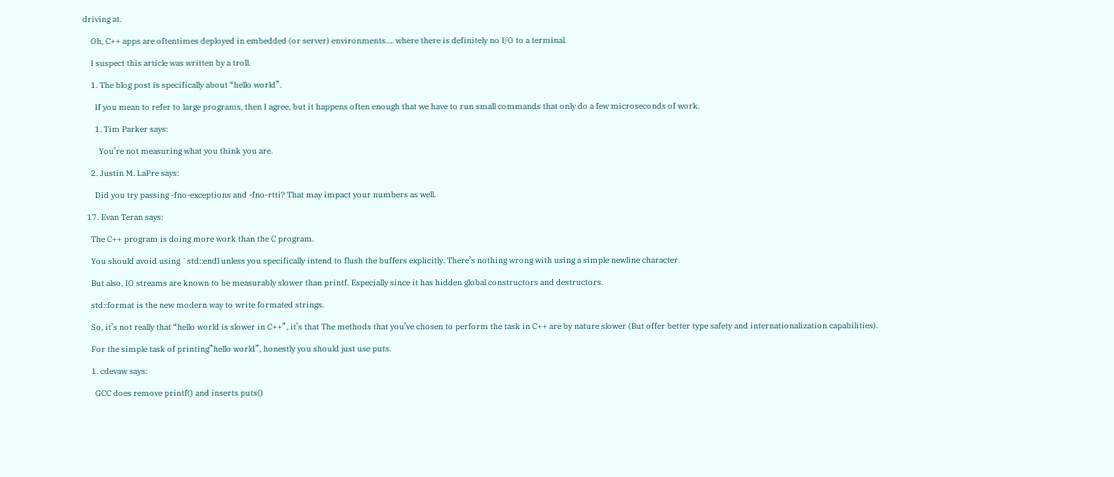driving at.

    Oh, C++ apps are oftentimes deployed in embedded (or server) environments…. where there is definitely no I/O to a terminal.

    I suspect this article was written by a troll.

    1. The blog post is specifically about “hello world”.

      If you mean to refer to large programs, then I agree, but it happens often enough that we have to run small commands that only do a few microseconds of work.

      1. Tim Parker says:

        You’re not measuring what you think you are.

    2. Justin M. LaPre says:

      Did you try passing -fno-exceptions and -fno-rtti? That may impact your numbers as well.

  17. Evan Teran says:

    The C++ program is doing more work than the C program.

    You should avoid using `std::endl unless you specifically intend to flush the buffers explicitly. There’s nothing wrong with using a simple newline character.

    But also, IO streams are known to be measurably slower than printf. Especially since it has hidden global constructors and destructors.

    std::format is the new modern way to write formated strings.

    So, it’s not really that “hello world is slower in C++”, it’s that The methods that you’ve chosen to perform the task in C++ are by nature slower (But offer better type safety and internationalization capabilities).

    For the simple task of printing”hello world”, honestly you should just use puts.

    1. cdevaw says:

      GCC does remove printf() and inserts puts()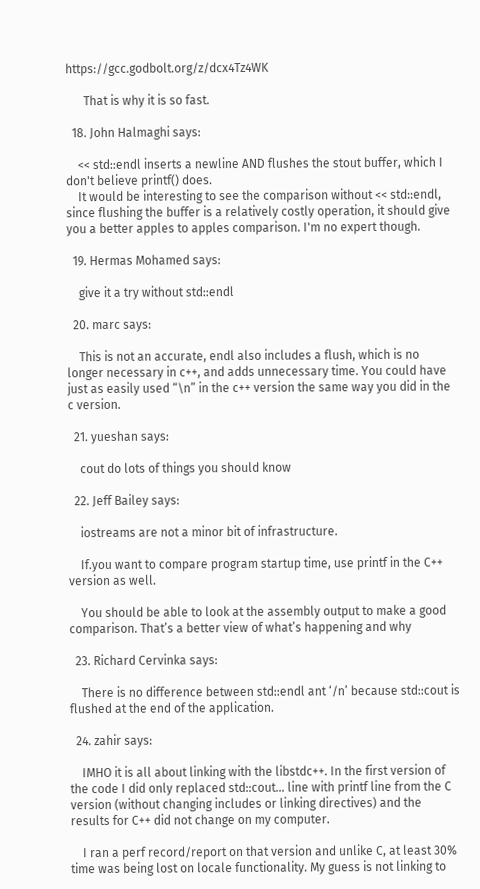https://gcc.godbolt.org/z/dcx4Tz4WK

      That is why it is so fast.

  18. John Halmaghi says:

    << std::endl inserts a newline AND flushes the stout buffer, which I don't believe printf() does.
    It would be interesting to see the comparison without << std::endl, since flushing the buffer is a relatively costly operation, it should give you a better apples to apples comparison. I'm no expert though.

  19. Hermas Mohamed says:

    give it a try without std::endl

  20. marc says:

    This is not an accurate, endl also includes a flush, which is no longer necessary in c++, and adds unnecessary time. You could have just as easily used “\n” in the c++ version the same way you did in the c version.

  21. yueshan says:

    cout do lots of things you should know

  22. Jeff Bailey says:

    iostreams are not a minor bit of infrastructure.

    If.you want to compare program startup time, use printf in the C++ version as well.

    You should be able to look at the assembly output to make a good comparison. That’s a better view of what’s happening and why

  23. Richard Cervinka says:

    There is no difference between std::endl ant ‘/n’ because std::cout is flushed at the end of the application.

  24. zahir says:

    IMHO it is all about linking with the libstdc++. In the first version of the code I did only replaced std::cout… line with printf line from the C version (without changing includes or linking directives) and the results for C++ did not change on my computer.

    I ran a perf record/report on that version and unlike C, at least 30% time was being lost on locale functionality. My guess is not linking to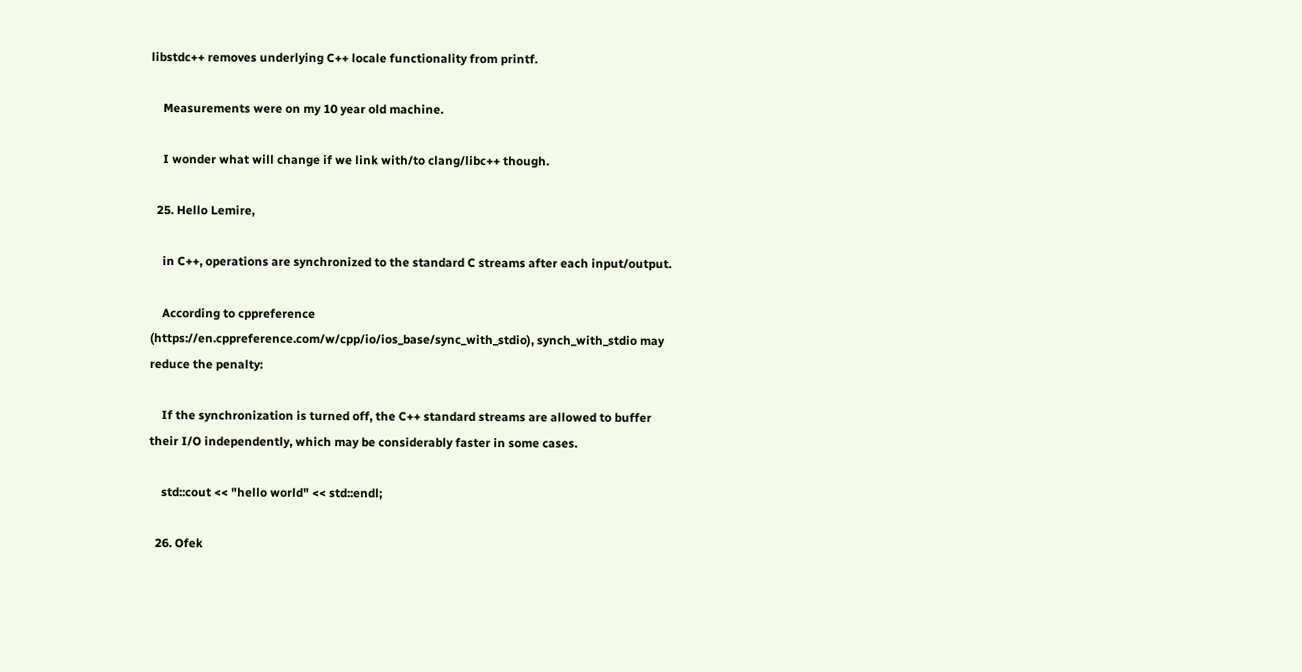libstdc++ removes underlying C++ locale functionality from printf.

    Measurements were on my 10 year old machine.

    I wonder what will change if we link with/to clang/libc++ though.

  25. Hello Lemire,

    in C++, operations are synchronized to the standard C streams after each input/output.

    According to cppreference (https://en.cppreference.com/w/cpp/io/ios_base/sync_with_stdio), synch_with_stdio may reduce the penalty:

    If the synchronization is turned off, the C++ standard streams are allowed to buffer their I/O independently, which may be considerably faster in some cases.

    std::cout << "hello world" << std::endl;

  26. Ofek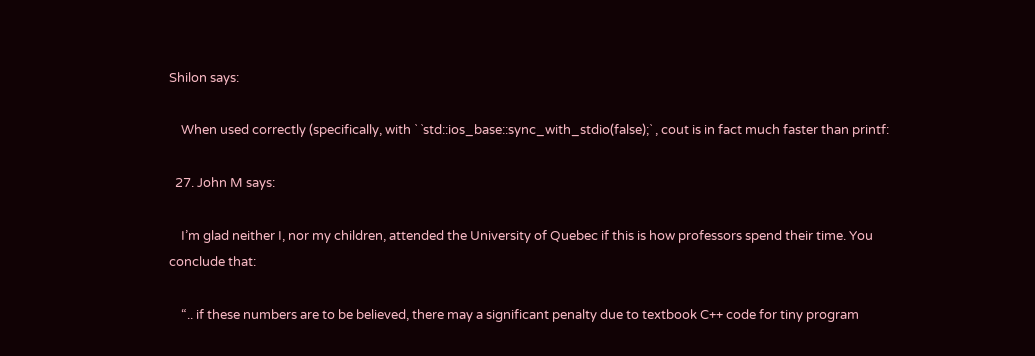Shilon says:

    When used correctly (specifically, with ` `std::ios_base::sync_with_stdio(false);` , cout is in fact much faster than printf:

  27. John M says:

    I’m glad neither I, nor my children, attended the University of Quebec if this is how professors spend their time. You conclude that:

    “.. if these numbers are to be believed, there may a significant penalty due to textbook C++ code for tiny program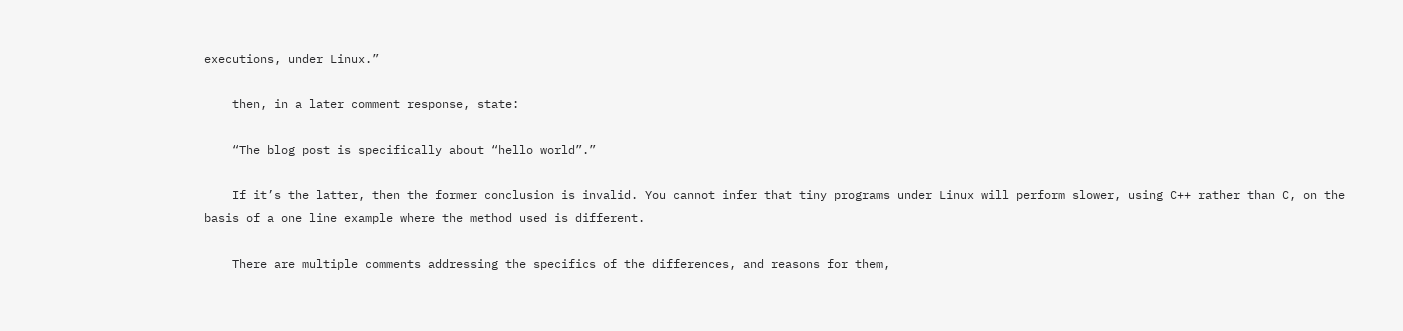executions, under Linux.”

    then, in a later comment response, state:

    “The blog post is specifically about “hello world”.”

    If it’s the latter, then the former conclusion is invalid. You cannot infer that tiny programs under Linux will perform slower, using C++ rather than C, on the basis of a one line example where the method used is different.

    There are multiple comments addressing the specifics of the differences, and reasons for them,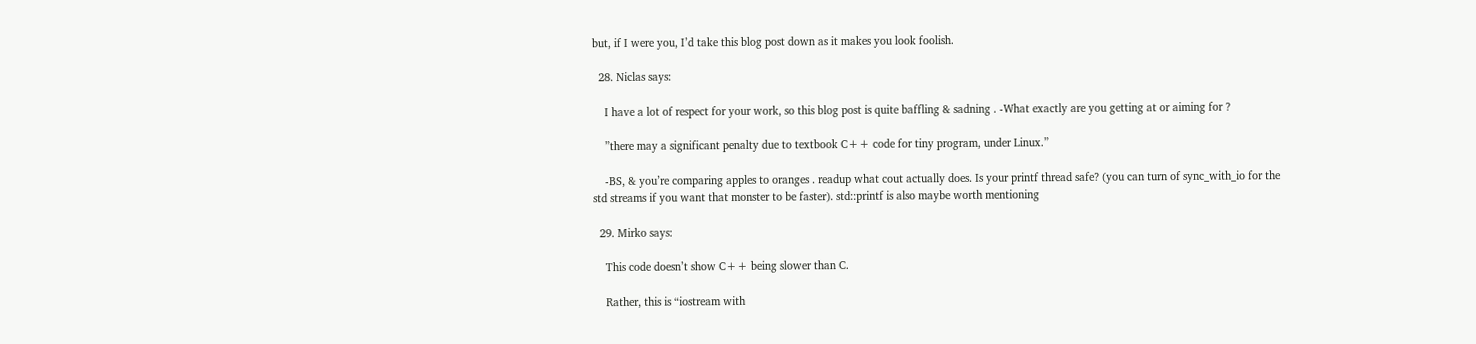but, if I were you, I’d take this blog post down as it makes you look foolish.

  28. Niclas says:

    I have a lot of respect for your work, so this blog post is quite baffling & sadning . -What exactly are you getting at or aiming for ?

    ”there may a significant penalty due to textbook C++ code for tiny program, under Linux.”

    -BS, & you’re comparing apples to oranges . readup what cout actually does. Is your printf thread safe? (you can turn of sync_with_io for the std streams if you want that monster to be faster). std::printf is also maybe worth mentioning

  29. Mirko says:

    This code doesn’t show C++ being slower than C.

    Rather, this is “iostream with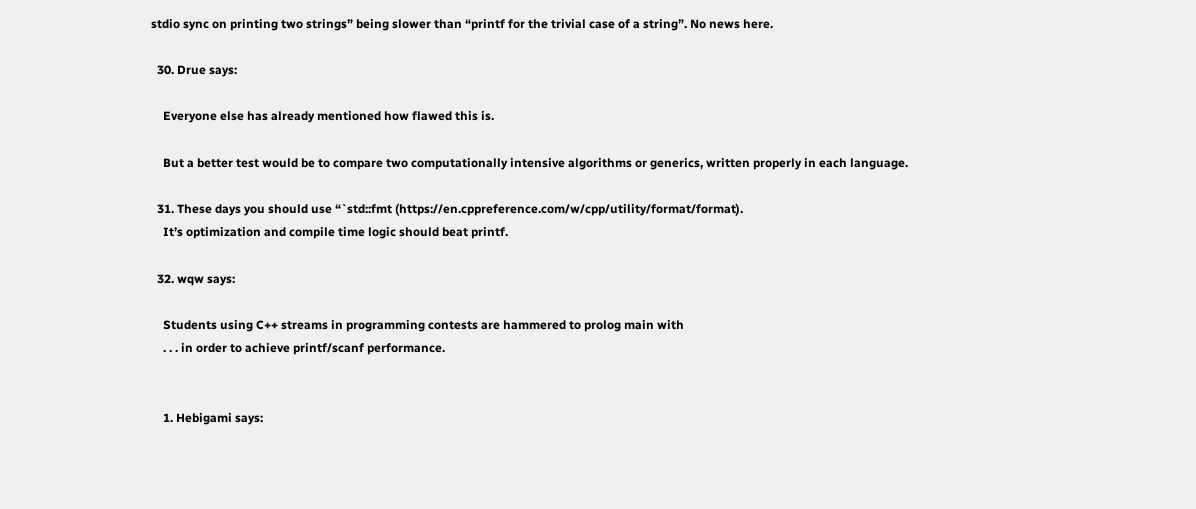stdio sync on printing two strings” being slower than “printf for the trivial case of a string”. No news here.

  30. Drue says:

    Everyone else has already mentioned how flawed this is.

    But a better test would be to compare two computationally intensive algorithms or generics, written properly in each language.

  31. These days you should use “`std::fmt (https://en.cppreference.com/w/cpp/utility/format/format).
    It’s optimization and compile time logic should beat printf.

  32. wqw says:

    Students using C++ streams in programming contests are hammered to prolog main with
    . . . in order to achieve printf/scanf performance.


    1. Hebigami says: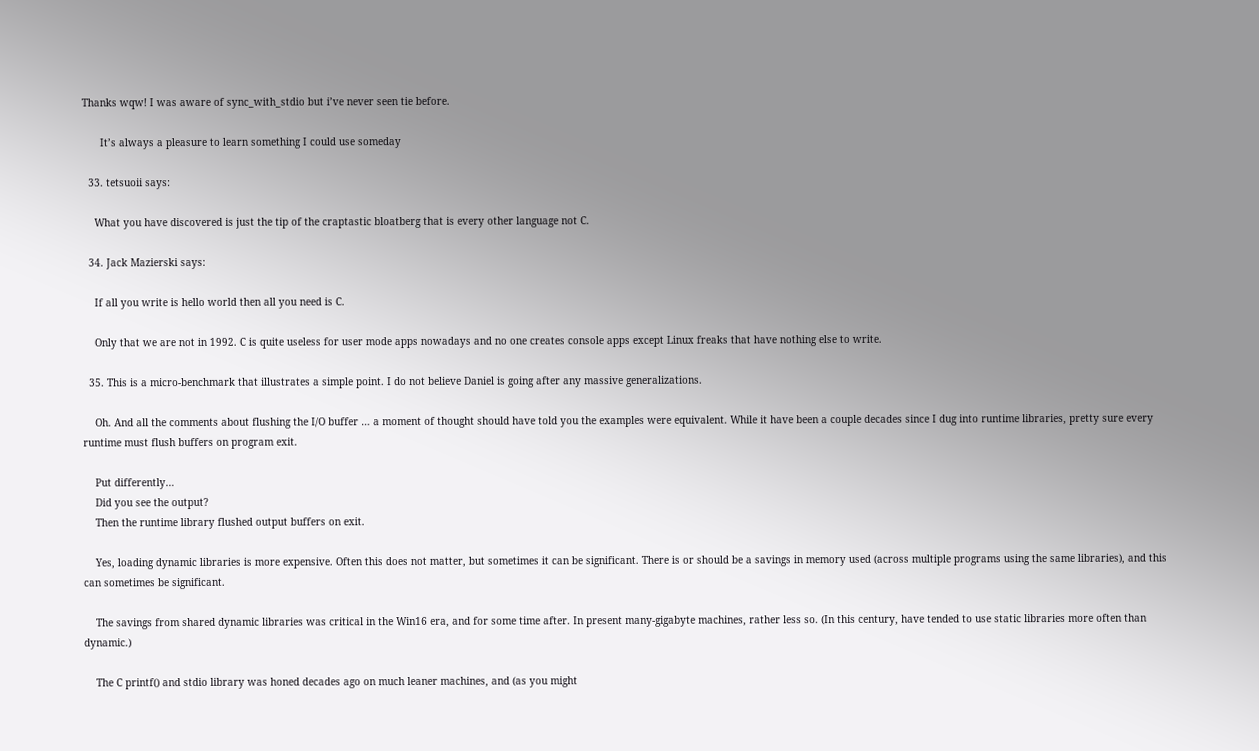Thanks wqw! I was aware of sync_with_stdio but i’ve never seen tie before.

      It’s always a pleasure to learn something I could use someday

  33. tetsuoii says:

    What you have discovered is just the tip of the craptastic bloatberg that is every other language not C.

  34. Jack Mazierski says:

    If all you write is hello world then all you need is C.

    Only that we are not in 1992. C is quite useless for user mode apps nowadays and no one creates console apps except Linux freaks that have nothing else to write.

  35. This is a micro-benchmark that illustrates a simple point. I do not believe Daniel is going after any massive generalizations.

    Oh. And all the comments about flushing the I/O buffer … a moment of thought should have told you the examples were equivalent. While it have been a couple decades since I dug into runtime libraries, pretty sure every runtime must flush buffers on program exit.

    Put differently…
    Did you see the output?
    Then the runtime library flushed output buffers on exit.

    Yes, loading dynamic libraries is more expensive. Often this does not matter, but sometimes it can be significant. There is or should be a savings in memory used (across multiple programs using the same libraries), and this can sometimes be significant.

    The savings from shared dynamic libraries was critical in the Win16 era, and for some time after. In present many-gigabyte machines, rather less so. (In this century, have tended to use static libraries more often than dynamic.)

    The C printf() and stdio library was honed decades ago on much leaner machines, and (as you might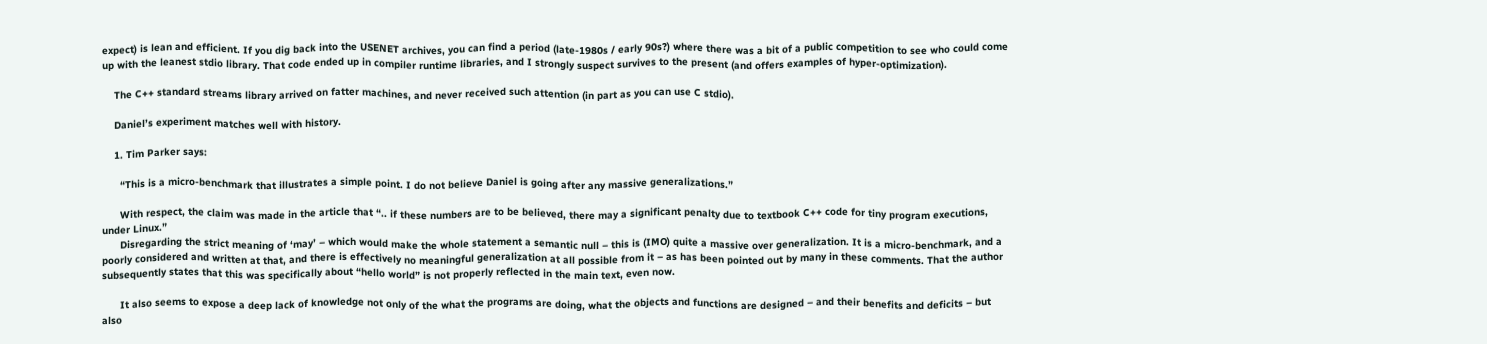expect) is lean and efficient. If you dig back into the USENET archives, you can find a period (late-1980s / early 90s?) where there was a bit of a public competition to see who could come up with the leanest stdio library. That code ended up in compiler runtime libraries, and I strongly suspect survives to the present (and offers examples of hyper-optimization).

    The C++ standard streams library arrived on fatter machines, and never received such attention (in part as you can use C stdio).

    Daniel’s experiment matches well with history.

    1. Tim Parker says:

      “This is a micro-benchmark that illustrates a simple point. I do not believe Daniel is going after any massive generalizations.”

      With respect, the claim was made in the article that “.. if these numbers are to be believed, there may a significant penalty due to textbook C++ code for tiny program executions, under Linux.”
      Disregarding the strict meaning of ‘may’ – which would make the whole statement a semantic null – this is (IMO) quite a massive over generalization. It is a micro-benchmark, and a poorly considered and written at that, and there is effectively no meaningful generalization at all possible from it – as has been pointed out by many in these comments. That the author subsequently states that this was specifically about “hello world” is not properly reflected in the main text, even now.

      It also seems to expose a deep lack of knowledge not only of the what the programs are doing, what the objects and functions are designed – and their benefits and deficits – but also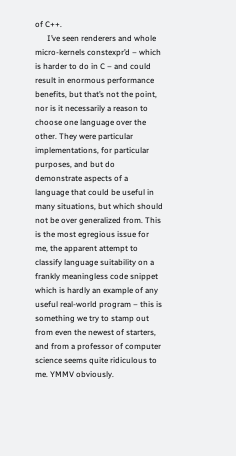of C++.
      I’ve seen renderers and whole micro-kernels constexpr’d – which is harder to do in C – and could result in enormous performance benefits, but that’s not the point, nor is it necessarily a reason to choose one language over the other. They were particular implementations, for particular purposes, and but do demonstrate aspects of a language that could be useful in many situations, but which should not be over generalized from. This is the most egregious issue for me, the apparent attempt to classify language suitability on a frankly meaningless code snippet which is hardly an example of any useful real-world program – this is something we try to stamp out from even the newest of starters, and from a professor of computer science seems quite ridiculous to me. YMMV obviously.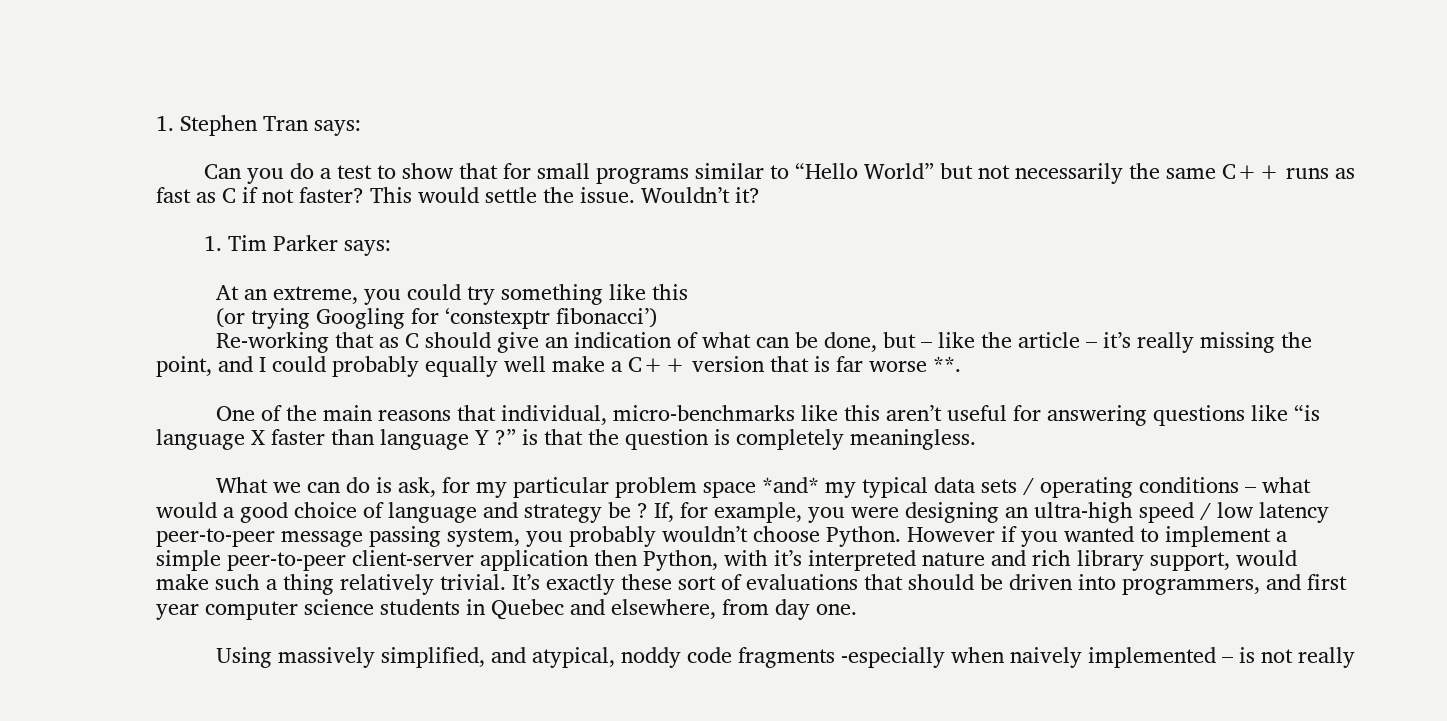1. Stephen Tran says:

        Can you do a test to show that for small programs similar to “Hello World” but not necessarily the same C++ runs as fast as C if not faster? This would settle the issue. Wouldn’t it?

        1. Tim Parker says:

          At an extreme, you could try something like this
          (or trying Googling for ‘constexptr fibonacci’)
          Re-working that as C should give an indication of what can be done, but – like the article – it’s really missing the point, and I could probably equally well make a C++ version that is far worse **.

          One of the main reasons that individual, micro-benchmarks like this aren’t useful for answering questions like “is language X faster than language Y ?” is that the question is completely meaningless.

          What we can do is ask, for my particular problem space *and* my typical data sets / operating conditions – what would a good choice of language and strategy be ? If, for example, you were designing an ultra-high speed / low latency peer-to-peer message passing system, you probably wouldn’t choose Python. However if you wanted to implement a simple peer-to-peer client-server application then Python, with it’s interpreted nature and rich library support, would make such a thing relatively trivial. It’s exactly these sort of evaluations that should be driven into programmers, and first year computer science students in Quebec and elsewhere, from day one.

          Using massively simplified, and atypical, noddy code fragments -especially when naively implemented – is not really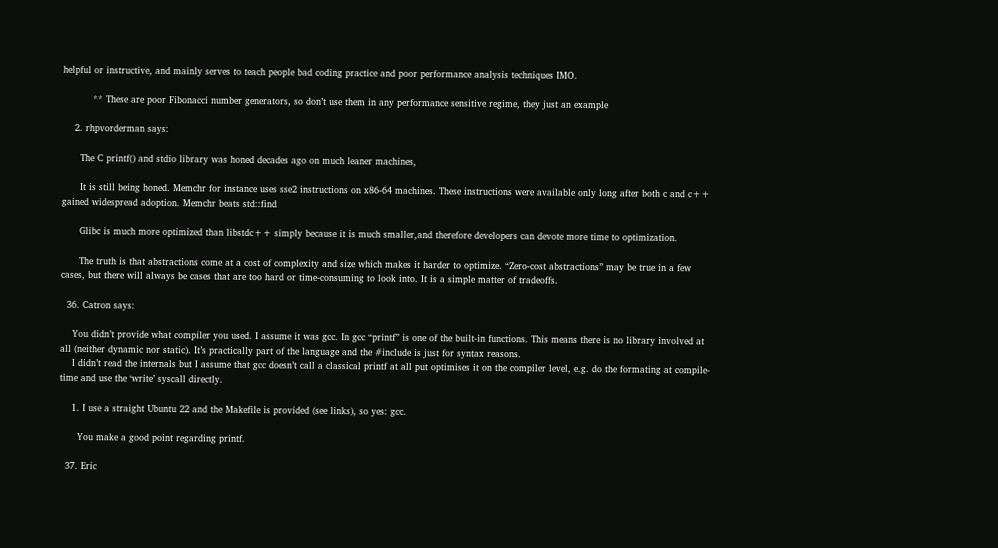helpful or instructive, and mainly serves to teach people bad coding practice and poor performance analysis techniques IMO.

          ** These are poor Fibonacci number generators, so don’t use them in any performance sensitive regime, they just an example

    2. rhpvorderman says:

      The C printf() and stdio library was honed decades ago on much leaner machines,

      It is still being honed. Memchr for instance uses sse2 instructions on x86-64 machines. These instructions were available only long after both c and c++ gained widespread adoption. Memchr beats std::find

      Glibc is much more optimized than libstdc++ simply because it is much smaller,and therefore developers can devote more time to optimization.

      The truth is that abstractions come at a cost of complexity and size which makes it harder to optimize. “Zero-cost abstractions” may be true in a few cases, but there will always be cases that are too hard or time-consuming to look into. It is a simple matter of tradeoffs.

  36. Catron says:

    You didn’t provide what compiler you used. I assume it was gcc. In gcc “printf” is one of the built-in functions. This means there is no library involved at all (neither dynamic nor static). It’s practically part of the language and the #include is just for syntax reasons.
    I didn’t read the internals but I assume that gcc doesn’t call a classical printf at all put optimises it on the compiler level, e.g. do the formating at compile-time and use the ‘write’ syscall directly.

    1. I use a straight Ubuntu 22 and the Makefile is provided (see links), so yes: gcc.

      You make a good point regarding printf.

  37. Eric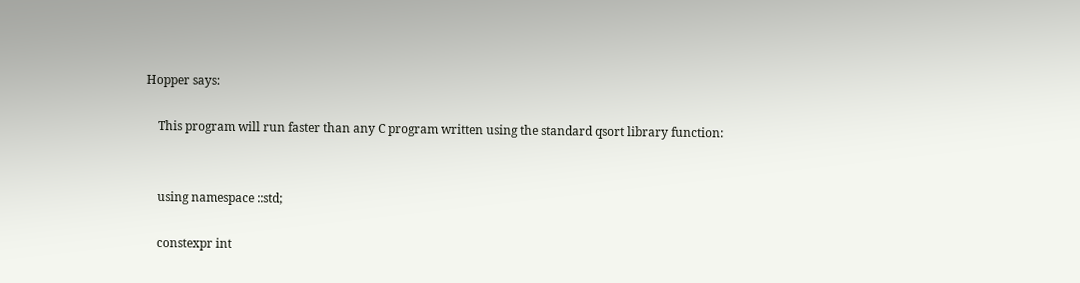Hopper says:

    This program will run faster than any C program written using the standard qsort library function:


    using namespace ::std;

    constexpr int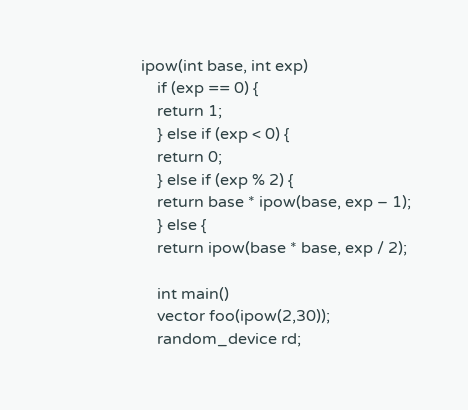ipow(int base, int exp)
    if (exp == 0) {
    return 1;
    } else if (exp < 0) {
    return 0;
    } else if (exp % 2) {
    return base * ipow(base, exp – 1);
    } else {
    return ipow(base * base, exp / 2);

    int main()
    vector foo(ipow(2,30));
    random_device rd;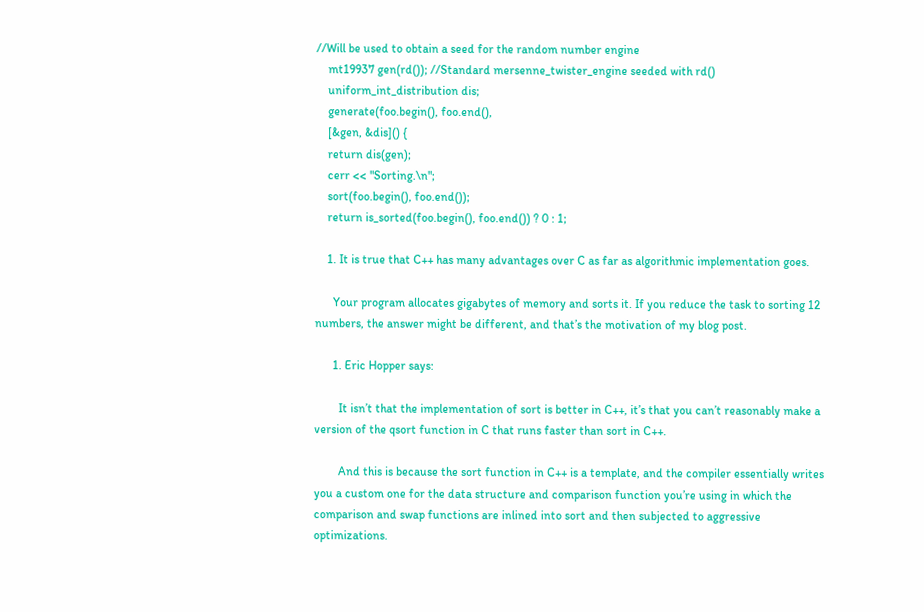//Will be used to obtain a seed for the random number engine
    mt19937 gen(rd()); //Standard mersenne_twister_engine seeded with rd()
    uniform_int_distribution dis;
    generate(foo.begin(), foo.end(),
    [&gen, &dis]() {
    return dis(gen);
    cerr << "Sorting.\n";
    sort(foo.begin(), foo.end());
    return is_sorted(foo.begin(), foo.end()) ? 0 : 1;

    1. It is true that C++ has many advantages over C as far as algorithmic implementation goes.

      Your program allocates gigabytes of memory and sorts it. If you reduce the task to sorting 12 numbers, the answer might be different, and that’s the motivation of my blog post.

      1. Eric Hopper says:

        It isn’t that the implementation of sort is better in C++, it’s that you can’t reasonably make a version of the qsort function in C that runs faster than sort in C++.

        And this is because the sort function in C++ is a template, and the compiler essentially writes you a custom one for the data structure and comparison function you’re using in which the comparison and swap functions are inlined into sort and then subjected to aggressive optimizations.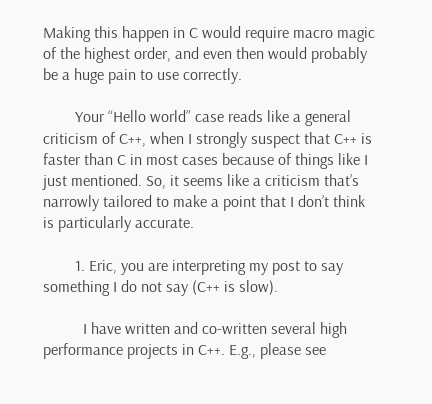Making this happen in C would require macro magic of the highest order, and even then would probably be a huge pain to use correctly.

        Your “Hello world” case reads like a general criticism of C++, when I strongly suspect that C++ is faster than C in most cases because of things like I just mentioned. So, it seems like a criticism that’s narrowly tailored to make a point that I don’t think is particularly accurate.

        1. Eric, you are interpreting my post to say something I do not say (C++ is slow).

          I have written and co-written several high performance projects in C++. E.g., please see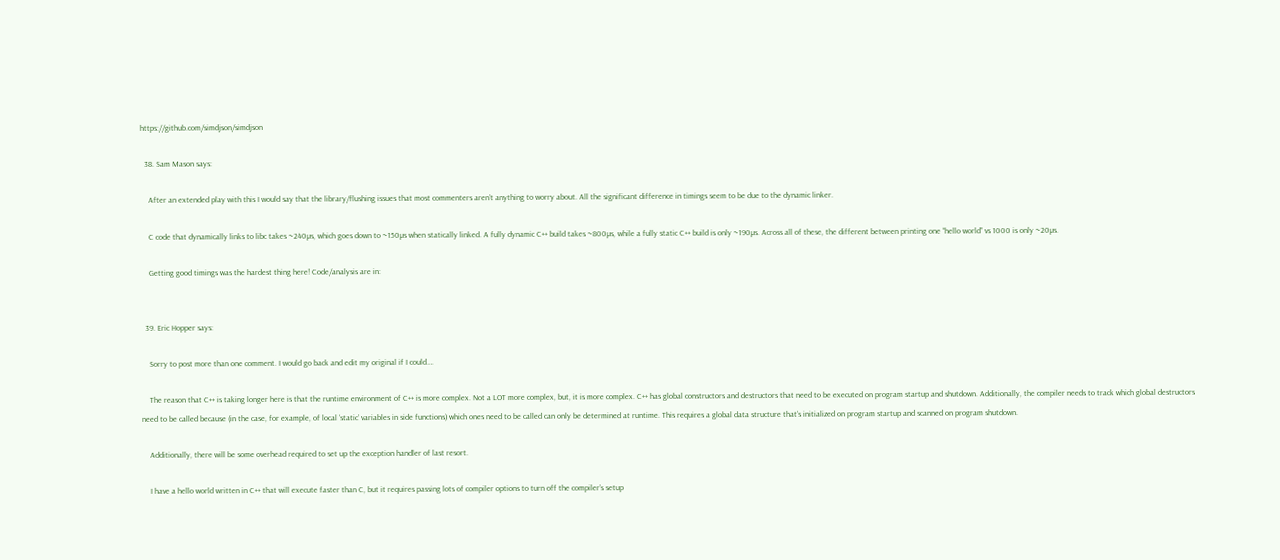https://github.com/simdjson/simdjson

  38. Sam Mason says:

    After an extended play with this I would say that the library/flushing issues that most commenters aren’t anything to worry about. All the significant difference in timings seem to be due to the dynamic linker.

    C code that dynamically links to libc takes ~240µs, which goes down to ~150µs when statically linked. A fully dynamic C++ build takes ~800µs, while a fully static C++ build is only ~190µs. Across all of these, the different between printing one “hello world” vs 1000 is only ~20µs.

    Getting good timings was the hardest thing here! Code/analysis are in:


  39. Eric Hopper says:

    Sorry to post more than one comment. I would go back and edit my original if I could….

    The reason that C++ is taking longer here is that the runtime environment of C++ is more complex. Not a LOT more complex, but, it is more complex. C++ has global constructors and destructors that need to be executed on program startup and shutdown. Additionally, the compiler needs to track which global destructors need to be called because (in the case, for example, of local ‘static’ variables in side functions) which ones need to be called can only be determined at runtime. This requires a global data structure that’s initialized on program startup and scanned on program shutdown.

    Additionally, there will be some overhead required to set up the exception handler of last resort.

    I have a hello world written in C++ that will execute faster than C, but it requires passing lots of compiler options to turn off the compiler’s setup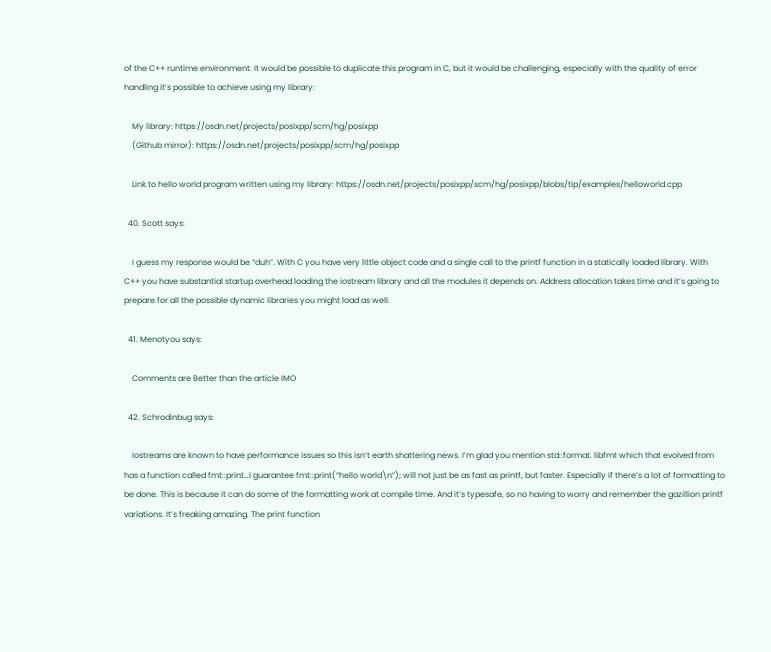of the C++ runtime environment. It would be possible to duplicate this program in C, but it would be challenging, especially with the quality of error handling it’s possible to achieve using my library:

    My library: https://osdn.net/projects/posixpp/scm/hg/posixpp
    (Github mirror): https://osdn.net/projects/posixpp/scm/hg/posixpp

    Link to hello world program written using my library: https://osdn.net/projects/posixpp/scm/hg/posixpp/blobs/tip/examples/helloworld.cpp

  40. Scott says:

    I guess my response would be “duh”. With C you have very little object code and a single call to the printf function in a statically loaded library. With C++ you have substantial startup overhead loading the iostream library and all the modules it depends on. Address allocation takes time and it’s going to prepare for all the possible dynamic libraries you might load as well.

  41. Menotyou says:

    Comments are Better than the article IMO

  42. Schrodinbug says:

    Iostreams are known to have performance issues so this isn’t earth shattering news. I’m glad you mention std::format. libfmt which that evolved from has a function called fmt::print…I guarantee fmt::print(“hello world\n”); will not just be as fast as printf, but faster. Especially if there’s a lot of formatting to be done. This is because it can do some of the formatting work at compile time. And it’s typesafe, so no having to worry and remember the gazillion printf variations. It’s freaking amazing. The print function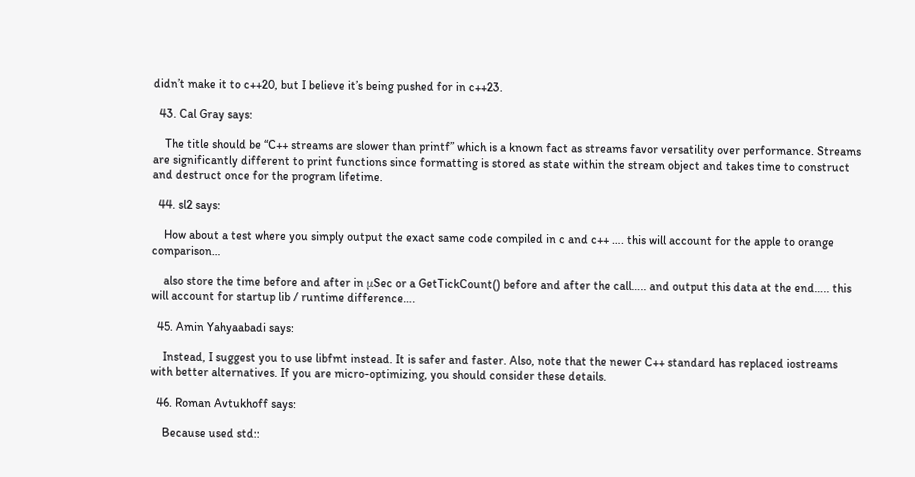didn’t make it to c++20, but I believe it’s being pushed for in c++23.

  43. Cal Gray says:

    The title should be “C++ streams are slower than printf” which is a known fact as streams favor versatility over performance. Streams are significantly different to print functions since formatting is stored as state within the stream object and takes time to construct and destruct once for the program lifetime.

  44. sl2 says:

    How about a test where you simply output the exact same code compiled in c and c++ …. this will account for the apple to orange comparison…

    also store the time before and after in μSec or a GetTickCount() before and after the call….. and output this data at the end….. this will account for startup lib / runtime difference….

  45. Amin Yahyaabadi says:

    Instead, I suggest you to use libfmt instead. It is safer and faster. Also, note that the newer C++ standard has replaced iostreams with better alternatives. If you are micro-optimizing, you should consider these details.

  46. Roman Avtukhoff says:

    Because used std::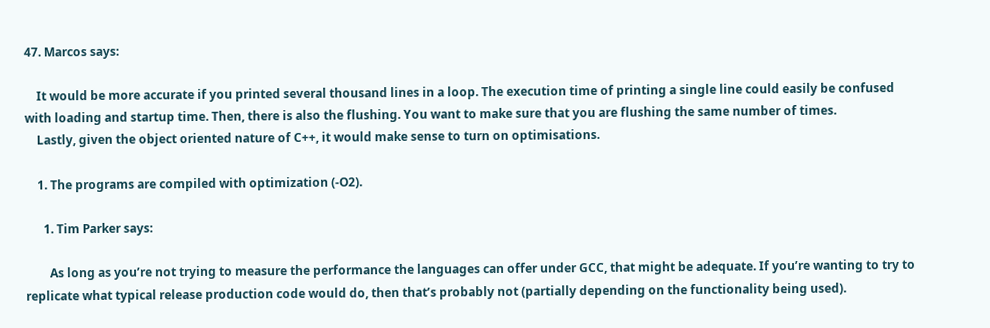47. Marcos says:

    It would be more accurate if you printed several thousand lines in a loop. The execution time of printing a single line could easily be confused with loading and startup time. Then, there is also the flushing. You want to make sure that you are flushing the same number of times.
    Lastly, given the object oriented nature of C++, it would make sense to turn on optimisations.

    1. The programs are compiled with optimization (-O2).

      1. Tim Parker says:

        As long as you’re not trying to measure the performance the languages can offer under GCC, that might be adequate. If you’re wanting to try to replicate what typical release production code would do, then that’s probably not (partially depending on the functionality being used).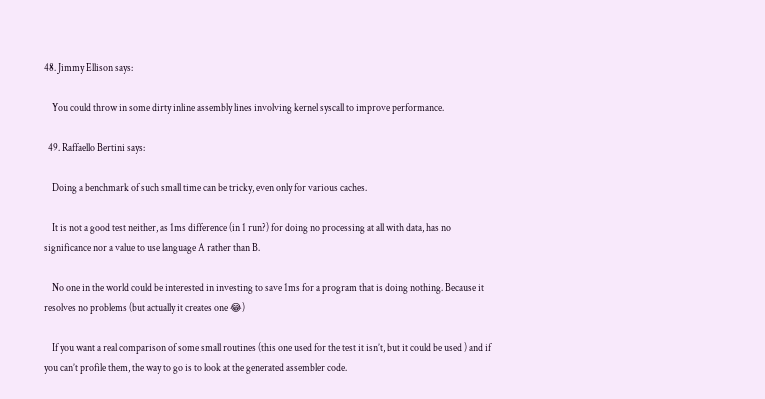48. Jimmy Ellison says:

    You could throw in some dirty inline assembly lines involving kernel syscall to improve performance.

  49. Raffaello Bertini says:

    Doing a benchmark of such small time can be tricky, even only for various caches.

    It is not a good test neither, as 1ms difference (in 1 run?) for doing no processing at all with data, has no significance nor a value to use language A rather than B.

    No one in the world could be interested in investing to save 1ms for a program that is doing nothing. Because it resolves no problems (but actually it creates one 😂)

    If you want a real comparison of some small routines (this one used for the test it isn’t, but it could be used ) and if you can’t profile them, the way to go is to look at the generated assembler code.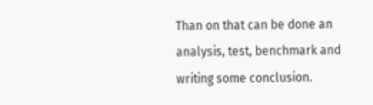Than on that can be done an analysis, test, benchmark and writing some conclusion.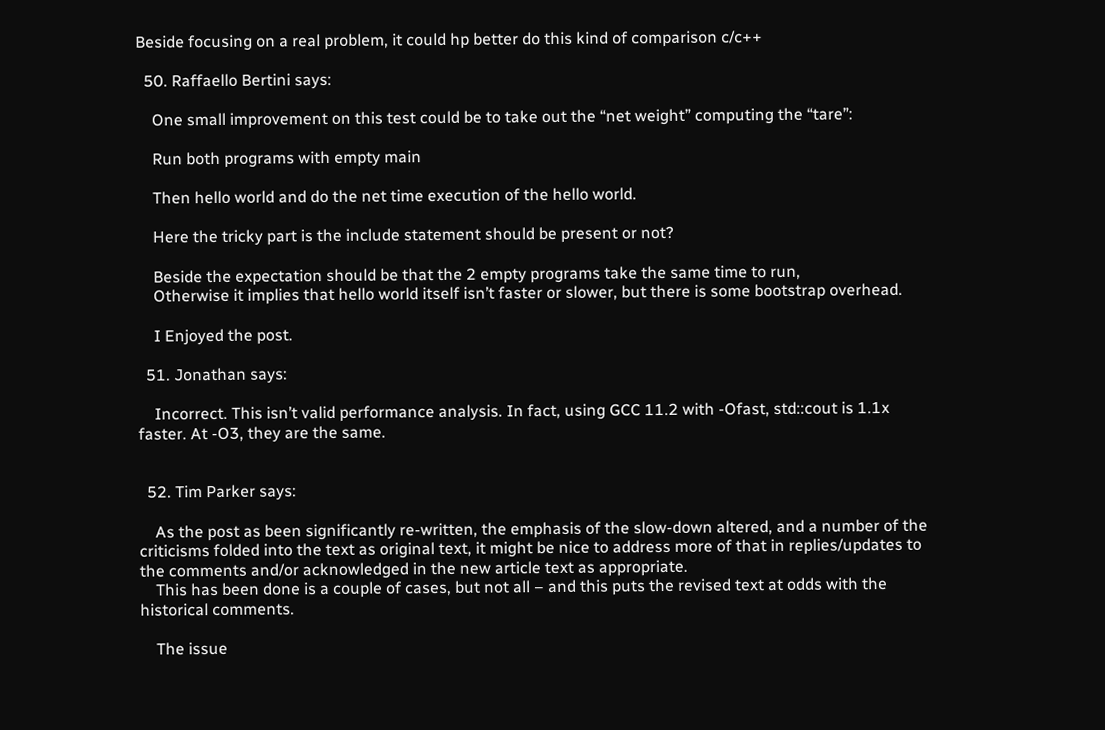Beside focusing on a real problem, it could hp better do this kind of comparison c/c++

  50. Raffaello Bertini says:

    One small improvement on this test could be to take out the “net weight” computing the “tare”:

    Run both programs with empty main

    Then hello world and do the net time execution of the hello world.

    Here the tricky part is the include statement should be present or not?

    Beside the expectation should be that the 2 empty programs take the same time to run,
    Otherwise it implies that hello world itself isn’t faster or slower, but there is some bootstrap overhead.

    I Enjoyed the post.

  51. Jonathan says:

    Incorrect. This isn’t valid performance analysis. In fact, using GCC 11.2 with -Ofast, std::cout is 1.1x faster. At -O3, they are the same.


  52. Tim Parker says:

    As the post as been significantly re-written, the emphasis of the slow-down altered, and a number of the criticisms folded into the text as original text, it might be nice to address more of that in replies/updates to the comments and/or acknowledged in the new article text as appropriate.
    This has been done is a couple of cases, but not all – and this puts the revised text at odds with the historical comments.

    The issue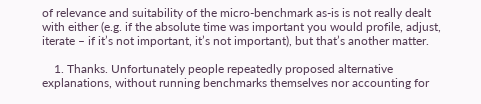of relevance and suitability of the micro-benchmark as-is is not really dealt with either (e.g. if the absolute time was important you would profile, adjust, iterate – if it’s not important, it’s not important), but that’s another matter.

    1. Thanks. Unfortunately people repeatedly proposed alternative explanations, without running benchmarks themselves nor accounting for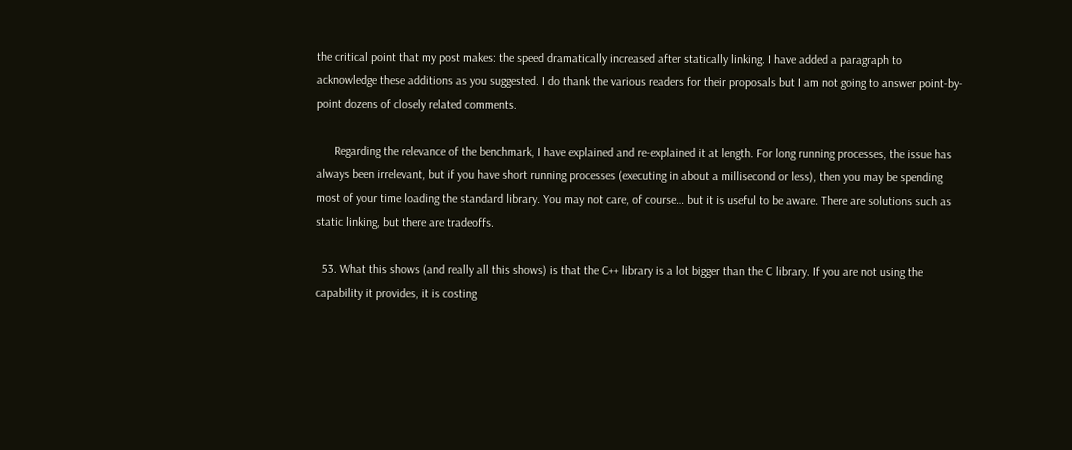the critical point that my post makes: the speed dramatically increased after statically linking. I have added a paragraph to acknowledge these additions as you suggested. I do thank the various readers for their proposals but I am not going to answer point-by-point dozens of closely related comments.

      Regarding the relevance of the benchmark, I have explained and re-explained it at length. For long running processes, the issue has always been irrelevant, but if you have short running processes (executing in about a millisecond or less), then you may be spending most of your time loading the standard library. You may not care, of course… but it is useful to be aware. There are solutions such as static linking, but there are tradeoffs.

  53. What this shows (and really all this shows) is that the C++ library is a lot bigger than the C library. If you are not using the capability it provides, it is costing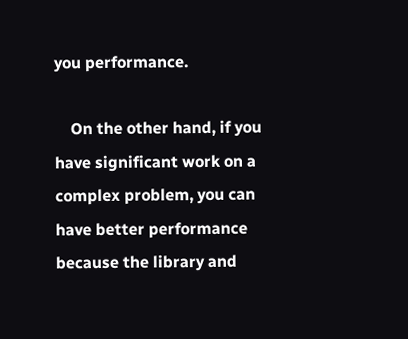you performance.

    On the other hand, if you have significant work on a complex problem, you can have better performance because the library and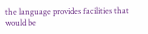the language provides facilities that would be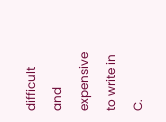difficult and expensive to write in C.